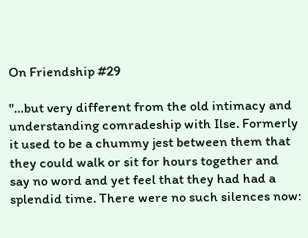On Friendship #29

"…but very different from the old intimacy and understanding comradeship with Ilse. Formerly it used to be a chummy jest between them that they could walk or sit for hours together and say no word and yet feel that they had had a splendid time. There were no such silences now: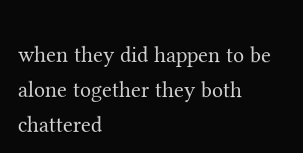when they did happen to be alone together they both chattered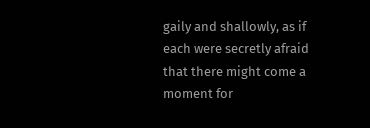gaily and shallowly, as if each were secretly afraid that there might come a moment for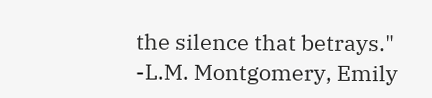the silence that betrays." -L.M. Montgomery, Emily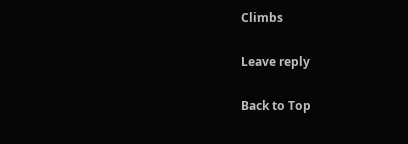Climbs

Leave reply

Back to Top